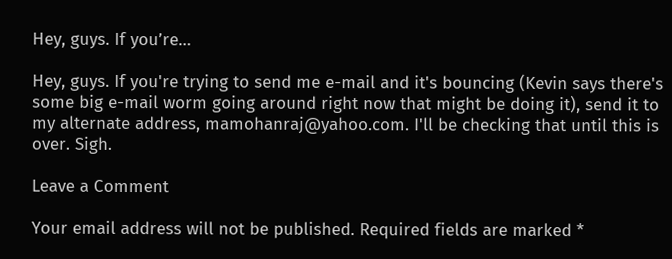Hey, guys. If you’re…

Hey, guys. If you're trying to send me e-mail and it's bouncing (Kevin says there's some big e-mail worm going around right now that might be doing it), send it to my alternate address, mamohanraj@yahoo.com. I'll be checking that until this is over. Sigh.

Leave a Comment

Your email address will not be published. Required fields are marked *